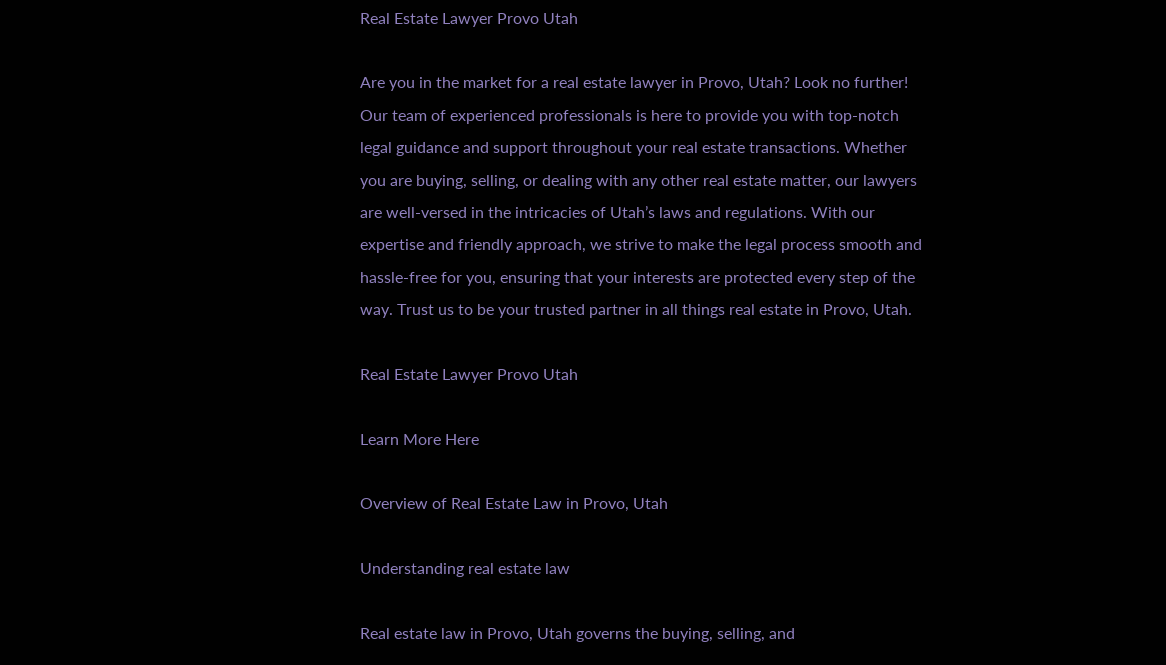Real Estate Lawyer Provo Utah

Are you in the market for a real estate lawyer in Provo, Utah? Look no further! Our team of experienced professionals is here to provide you with top-notch legal guidance and support throughout your real estate transactions. Whether you are buying, selling, or dealing with any other real estate matter, our lawyers are well-versed in the intricacies of Utah’s laws and regulations. With our expertise and friendly approach, we strive to make the legal process smooth and hassle-free for you, ensuring that your interests are protected every step of the way. Trust us to be your trusted partner in all things real estate in Provo, Utah.

Real Estate Lawyer Provo Utah

Learn More Here

Overview of Real Estate Law in Provo, Utah

Understanding real estate law

Real estate law in Provo, Utah governs the buying, selling, and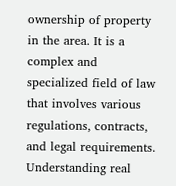ownership of property in the area. It is a complex and specialized field of law that involves various regulations, contracts, and legal requirements. Understanding real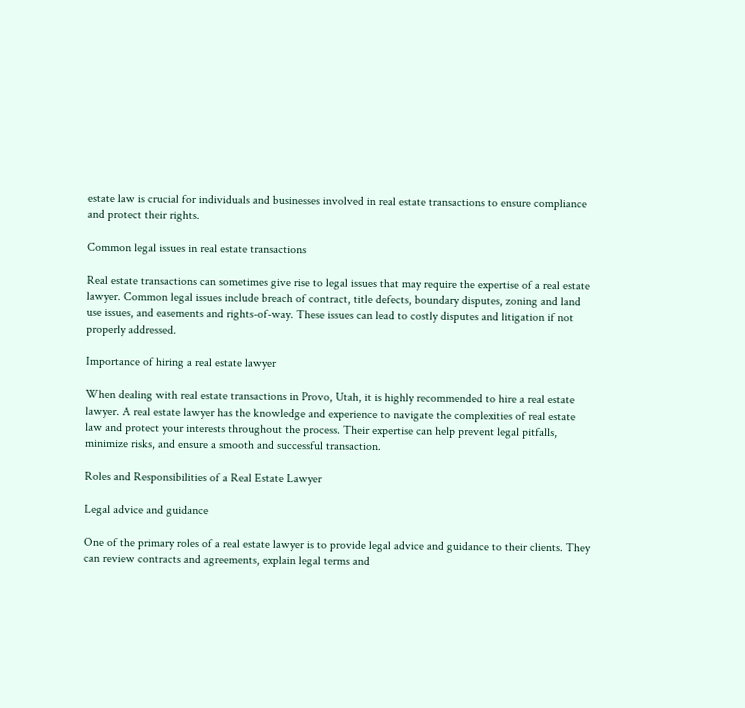estate law is crucial for individuals and businesses involved in real estate transactions to ensure compliance and protect their rights.

Common legal issues in real estate transactions

Real estate transactions can sometimes give rise to legal issues that may require the expertise of a real estate lawyer. Common legal issues include breach of contract, title defects, boundary disputes, zoning and land use issues, and easements and rights-of-way. These issues can lead to costly disputes and litigation if not properly addressed.

Importance of hiring a real estate lawyer

When dealing with real estate transactions in Provo, Utah, it is highly recommended to hire a real estate lawyer. A real estate lawyer has the knowledge and experience to navigate the complexities of real estate law and protect your interests throughout the process. Their expertise can help prevent legal pitfalls, minimize risks, and ensure a smooth and successful transaction.

Roles and Responsibilities of a Real Estate Lawyer

Legal advice and guidance

One of the primary roles of a real estate lawyer is to provide legal advice and guidance to their clients. They can review contracts and agreements, explain legal terms and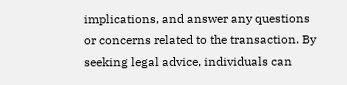implications, and answer any questions or concerns related to the transaction. By seeking legal advice, individuals can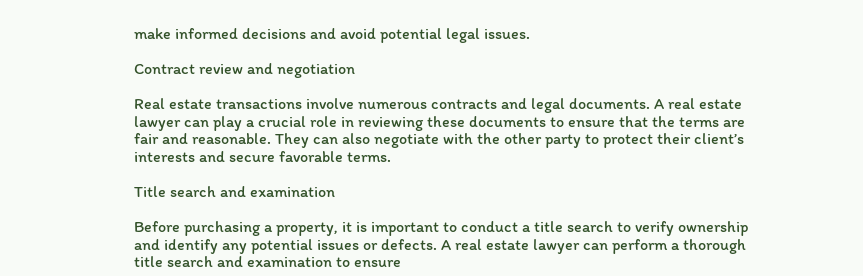make informed decisions and avoid potential legal issues.

Contract review and negotiation

Real estate transactions involve numerous contracts and legal documents. A real estate lawyer can play a crucial role in reviewing these documents to ensure that the terms are fair and reasonable. They can also negotiate with the other party to protect their client’s interests and secure favorable terms.

Title search and examination

Before purchasing a property, it is important to conduct a title search to verify ownership and identify any potential issues or defects. A real estate lawyer can perform a thorough title search and examination to ensure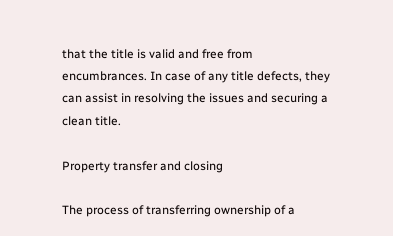that the title is valid and free from encumbrances. In case of any title defects, they can assist in resolving the issues and securing a clean title.

Property transfer and closing

The process of transferring ownership of a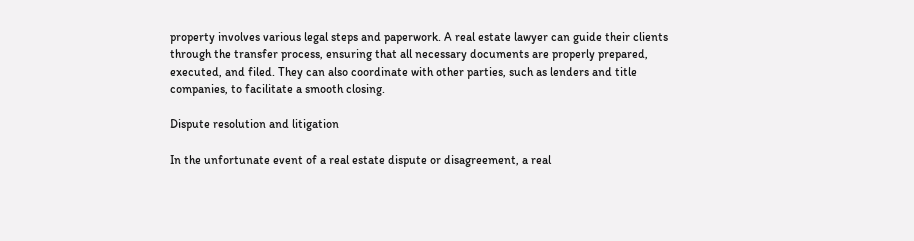property involves various legal steps and paperwork. A real estate lawyer can guide their clients through the transfer process, ensuring that all necessary documents are properly prepared, executed, and filed. They can also coordinate with other parties, such as lenders and title companies, to facilitate a smooth closing.

Dispute resolution and litigation

In the unfortunate event of a real estate dispute or disagreement, a real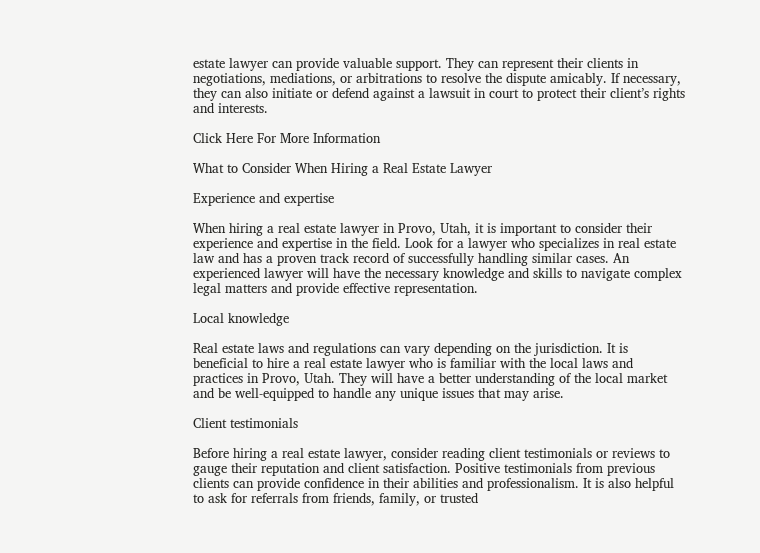estate lawyer can provide valuable support. They can represent their clients in negotiations, mediations, or arbitrations to resolve the dispute amicably. If necessary, they can also initiate or defend against a lawsuit in court to protect their client’s rights and interests.

Click Here For More Information

What to Consider When Hiring a Real Estate Lawyer

Experience and expertise

When hiring a real estate lawyer in Provo, Utah, it is important to consider their experience and expertise in the field. Look for a lawyer who specializes in real estate law and has a proven track record of successfully handling similar cases. An experienced lawyer will have the necessary knowledge and skills to navigate complex legal matters and provide effective representation.

Local knowledge

Real estate laws and regulations can vary depending on the jurisdiction. It is beneficial to hire a real estate lawyer who is familiar with the local laws and practices in Provo, Utah. They will have a better understanding of the local market and be well-equipped to handle any unique issues that may arise.

Client testimonials

Before hiring a real estate lawyer, consider reading client testimonials or reviews to gauge their reputation and client satisfaction. Positive testimonials from previous clients can provide confidence in their abilities and professionalism. It is also helpful to ask for referrals from friends, family, or trusted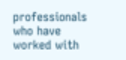professionals who have worked with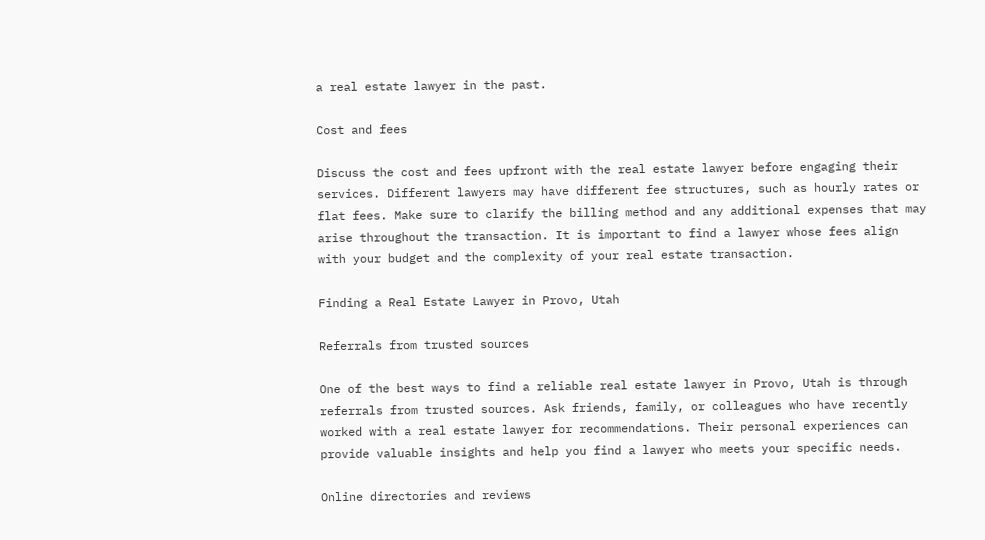a real estate lawyer in the past.

Cost and fees

Discuss the cost and fees upfront with the real estate lawyer before engaging their services. Different lawyers may have different fee structures, such as hourly rates or flat fees. Make sure to clarify the billing method and any additional expenses that may arise throughout the transaction. It is important to find a lawyer whose fees align with your budget and the complexity of your real estate transaction.

Finding a Real Estate Lawyer in Provo, Utah

Referrals from trusted sources

One of the best ways to find a reliable real estate lawyer in Provo, Utah is through referrals from trusted sources. Ask friends, family, or colleagues who have recently worked with a real estate lawyer for recommendations. Their personal experiences can provide valuable insights and help you find a lawyer who meets your specific needs.

Online directories and reviews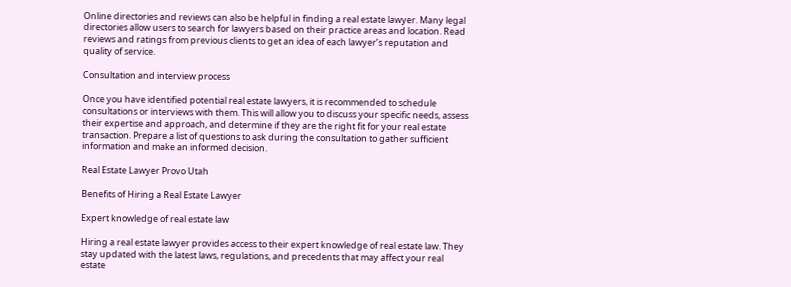Online directories and reviews can also be helpful in finding a real estate lawyer. Many legal directories allow users to search for lawyers based on their practice areas and location. Read reviews and ratings from previous clients to get an idea of each lawyer’s reputation and quality of service.

Consultation and interview process

Once you have identified potential real estate lawyers, it is recommended to schedule consultations or interviews with them. This will allow you to discuss your specific needs, assess their expertise and approach, and determine if they are the right fit for your real estate transaction. Prepare a list of questions to ask during the consultation to gather sufficient information and make an informed decision.

Real Estate Lawyer Provo Utah

Benefits of Hiring a Real Estate Lawyer

Expert knowledge of real estate law

Hiring a real estate lawyer provides access to their expert knowledge of real estate law. They stay updated with the latest laws, regulations, and precedents that may affect your real estate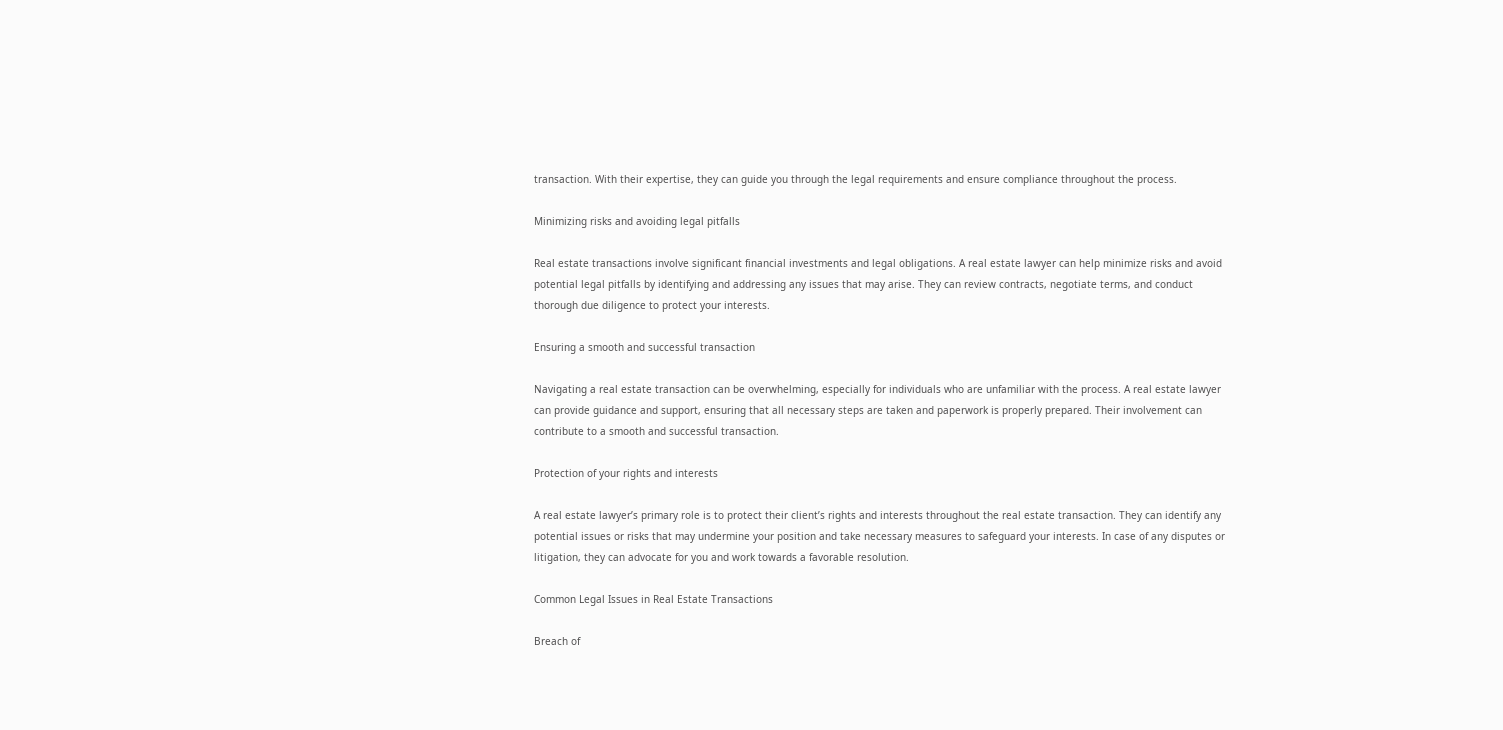transaction. With their expertise, they can guide you through the legal requirements and ensure compliance throughout the process.

Minimizing risks and avoiding legal pitfalls

Real estate transactions involve significant financial investments and legal obligations. A real estate lawyer can help minimize risks and avoid potential legal pitfalls by identifying and addressing any issues that may arise. They can review contracts, negotiate terms, and conduct thorough due diligence to protect your interests.

Ensuring a smooth and successful transaction

Navigating a real estate transaction can be overwhelming, especially for individuals who are unfamiliar with the process. A real estate lawyer can provide guidance and support, ensuring that all necessary steps are taken and paperwork is properly prepared. Their involvement can contribute to a smooth and successful transaction.

Protection of your rights and interests

A real estate lawyer’s primary role is to protect their client’s rights and interests throughout the real estate transaction. They can identify any potential issues or risks that may undermine your position and take necessary measures to safeguard your interests. In case of any disputes or litigation, they can advocate for you and work towards a favorable resolution.

Common Legal Issues in Real Estate Transactions

Breach of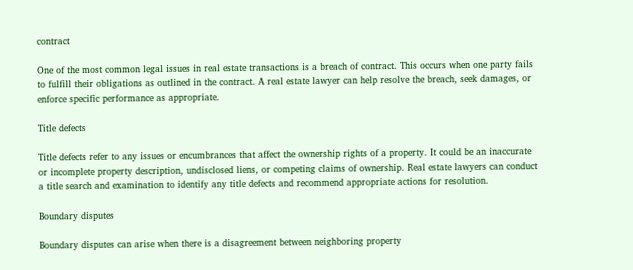contract

One of the most common legal issues in real estate transactions is a breach of contract. This occurs when one party fails to fulfill their obligations as outlined in the contract. A real estate lawyer can help resolve the breach, seek damages, or enforce specific performance as appropriate.

Title defects

Title defects refer to any issues or encumbrances that affect the ownership rights of a property. It could be an inaccurate or incomplete property description, undisclosed liens, or competing claims of ownership. Real estate lawyers can conduct a title search and examination to identify any title defects and recommend appropriate actions for resolution.

Boundary disputes

Boundary disputes can arise when there is a disagreement between neighboring property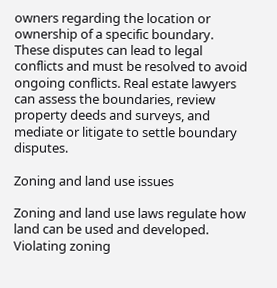owners regarding the location or ownership of a specific boundary. These disputes can lead to legal conflicts and must be resolved to avoid ongoing conflicts. Real estate lawyers can assess the boundaries, review property deeds and surveys, and mediate or litigate to settle boundary disputes.

Zoning and land use issues

Zoning and land use laws regulate how land can be used and developed. Violating zoning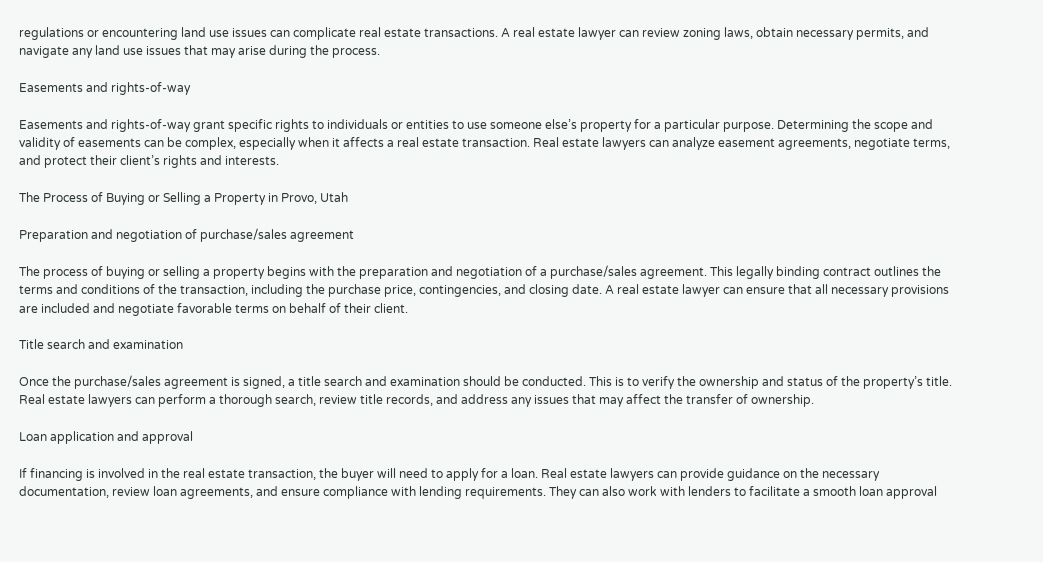regulations or encountering land use issues can complicate real estate transactions. A real estate lawyer can review zoning laws, obtain necessary permits, and navigate any land use issues that may arise during the process.

Easements and rights-of-way

Easements and rights-of-way grant specific rights to individuals or entities to use someone else’s property for a particular purpose. Determining the scope and validity of easements can be complex, especially when it affects a real estate transaction. Real estate lawyers can analyze easement agreements, negotiate terms, and protect their client’s rights and interests.

The Process of Buying or Selling a Property in Provo, Utah

Preparation and negotiation of purchase/sales agreement

The process of buying or selling a property begins with the preparation and negotiation of a purchase/sales agreement. This legally binding contract outlines the terms and conditions of the transaction, including the purchase price, contingencies, and closing date. A real estate lawyer can ensure that all necessary provisions are included and negotiate favorable terms on behalf of their client.

Title search and examination

Once the purchase/sales agreement is signed, a title search and examination should be conducted. This is to verify the ownership and status of the property’s title. Real estate lawyers can perform a thorough search, review title records, and address any issues that may affect the transfer of ownership.

Loan application and approval

If financing is involved in the real estate transaction, the buyer will need to apply for a loan. Real estate lawyers can provide guidance on the necessary documentation, review loan agreements, and ensure compliance with lending requirements. They can also work with lenders to facilitate a smooth loan approval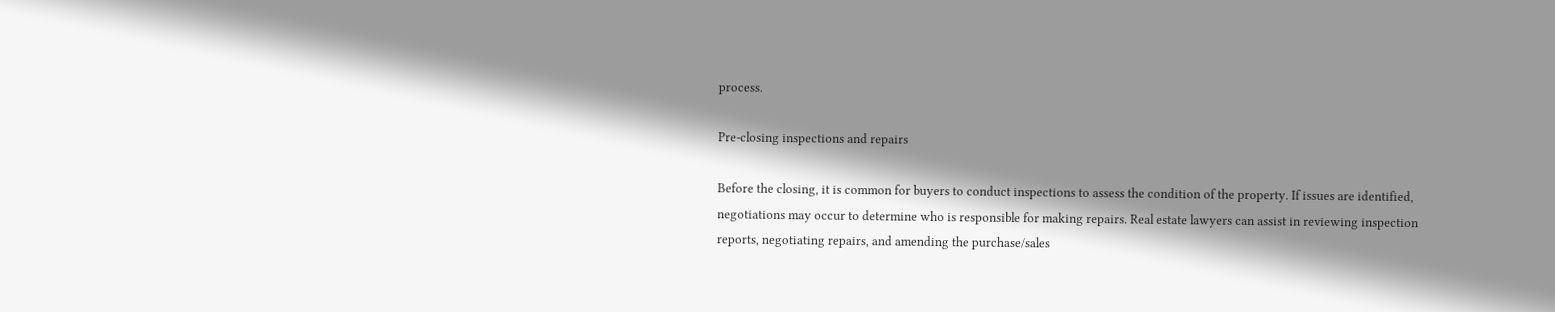process.

Pre-closing inspections and repairs

Before the closing, it is common for buyers to conduct inspections to assess the condition of the property. If issues are identified, negotiations may occur to determine who is responsible for making repairs. Real estate lawyers can assist in reviewing inspection reports, negotiating repairs, and amending the purchase/sales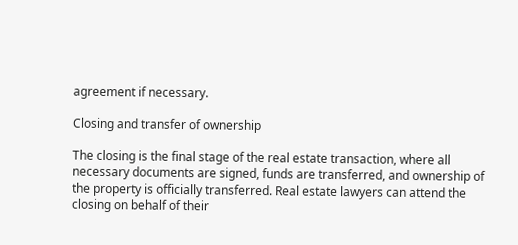agreement if necessary.

Closing and transfer of ownership

The closing is the final stage of the real estate transaction, where all necessary documents are signed, funds are transferred, and ownership of the property is officially transferred. Real estate lawyers can attend the closing on behalf of their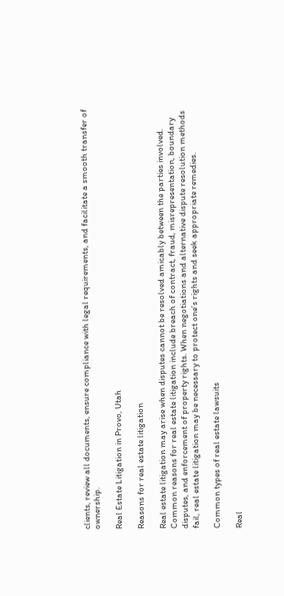clients, review all documents, ensure compliance with legal requirements, and facilitate a smooth transfer of ownership.

Real Estate Litigation in Provo, Utah

Reasons for real estate litigation

Real estate litigation may arise when disputes cannot be resolved amicably between the parties involved. Common reasons for real estate litigation include breach of contract, fraud, misrepresentation, boundary disputes, and enforcement of property rights. When negotiations and alternative dispute resolution methods fail, real estate litigation may be necessary to protect one’s rights and seek appropriate remedies.

Common types of real estate lawsuits

Real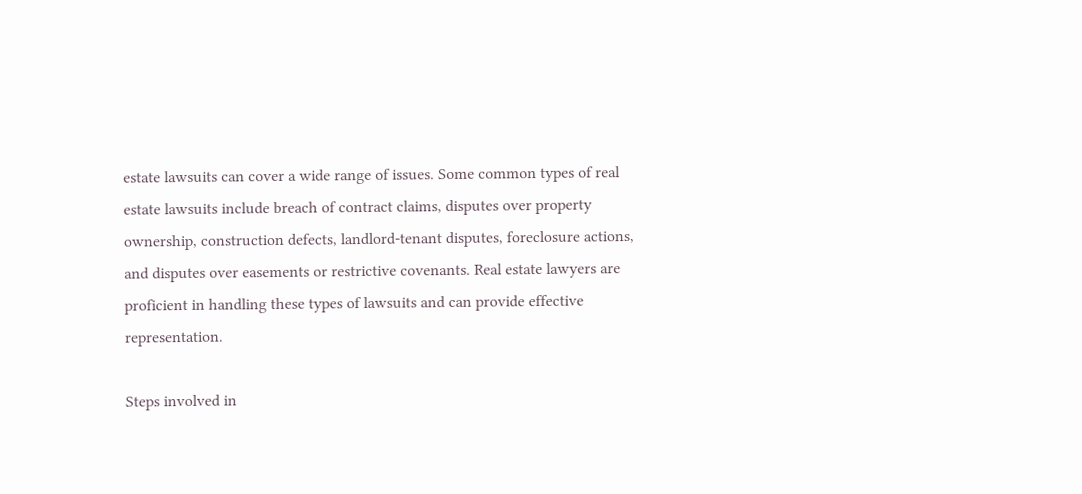estate lawsuits can cover a wide range of issues. Some common types of real estate lawsuits include breach of contract claims, disputes over property ownership, construction defects, landlord-tenant disputes, foreclosure actions, and disputes over easements or restrictive covenants. Real estate lawyers are proficient in handling these types of lawsuits and can provide effective representation.

Steps involved in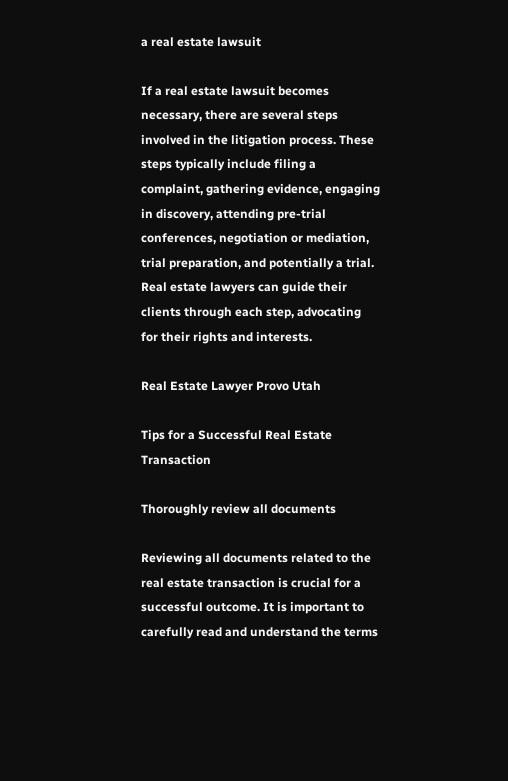a real estate lawsuit

If a real estate lawsuit becomes necessary, there are several steps involved in the litigation process. These steps typically include filing a complaint, gathering evidence, engaging in discovery, attending pre-trial conferences, negotiation or mediation, trial preparation, and potentially a trial. Real estate lawyers can guide their clients through each step, advocating for their rights and interests.

Real Estate Lawyer Provo Utah

Tips for a Successful Real Estate Transaction

Thoroughly review all documents

Reviewing all documents related to the real estate transaction is crucial for a successful outcome. It is important to carefully read and understand the terms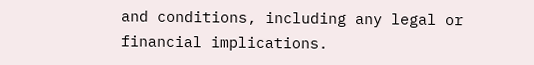and conditions, including any legal or financial implications.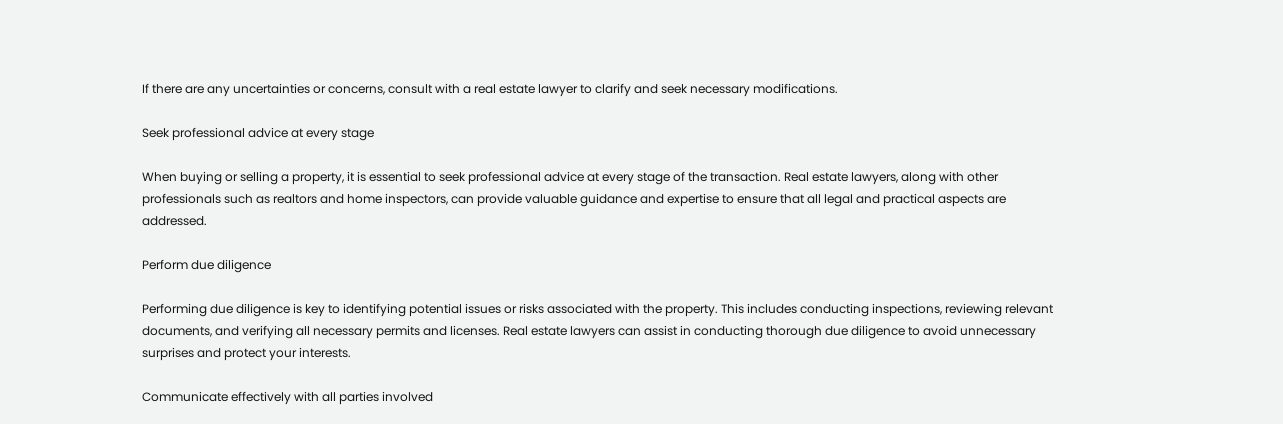If there are any uncertainties or concerns, consult with a real estate lawyer to clarify and seek necessary modifications.

Seek professional advice at every stage

When buying or selling a property, it is essential to seek professional advice at every stage of the transaction. Real estate lawyers, along with other professionals such as realtors and home inspectors, can provide valuable guidance and expertise to ensure that all legal and practical aspects are addressed.

Perform due diligence

Performing due diligence is key to identifying potential issues or risks associated with the property. This includes conducting inspections, reviewing relevant documents, and verifying all necessary permits and licenses. Real estate lawyers can assist in conducting thorough due diligence to avoid unnecessary surprises and protect your interests.

Communicate effectively with all parties involved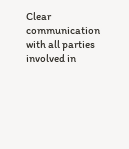Clear communication with all parties involved in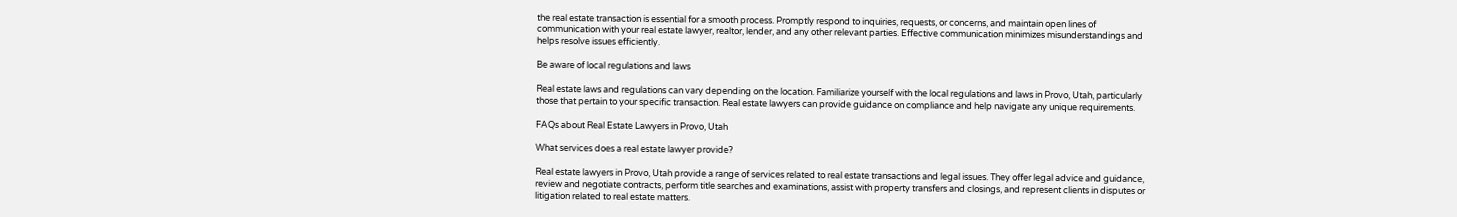the real estate transaction is essential for a smooth process. Promptly respond to inquiries, requests, or concerns, and maintain open lines of communication with your real estate lawyer, realtor, lender, and any other relevant parties. Effective communication minimizes misunderstandings and helps resolve issues efficiently.

Be aware of local regulations and laws

Real estate laws and regulations can vary depending on the location. Familiarize yourself with the local regulations and laws in Provo, Utah, particularly those that pertain to your specific transaction. Real estate lawyers can provide guidance on compliance and help navigate any unique requirements.

FAQs about Real Estate Lawyers in Provo, Utah

What services does a real estate lawyer provide?

Real estate lawyers in Provo, Utah provide a range of services related to real estate transactions and legal issues. They offer legal advice and guidance, review and negotiate contracts, perform title searches and examinations, assist with property transfers and closings, and represent clients in disputes or litigation related to real estate matters.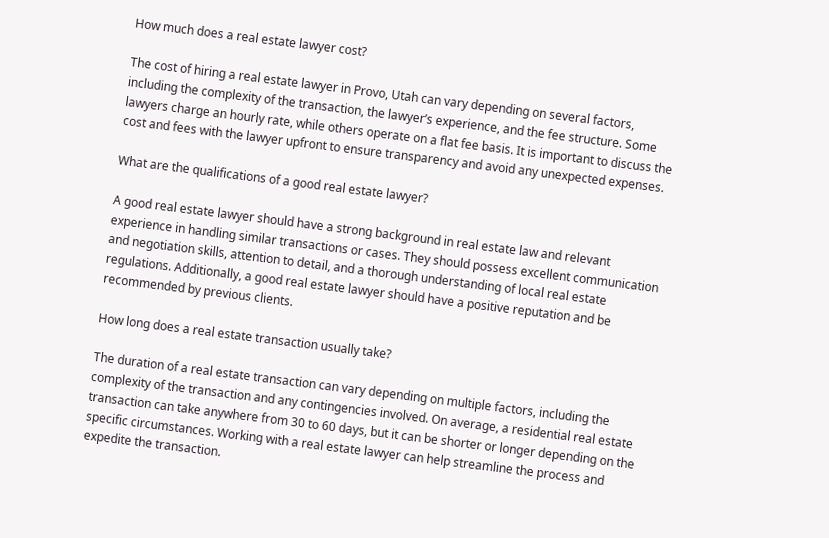How much does a real estate lawyer cost?

The cost of hiring a real estate lawyer in Provo, Utah can vary depending on several factors, including the complexity of the transaction, the lawyer’s experience, and the fee structure. Some lawyers charge an hourly rate, while others operate on a flat fee basis. It is important to discuss the cost and fees with the lawyer upfront to ensure transparency and avoid any unexpected expenses.

What are the qualifications of a good real estate lawyer?

A good real estate lawyer should have a strong background in real estate law and relevant experience in handling similar transactions or cases. They should possess excellent communication and negotiation skills, attention to detail, and a thorough understanding of local real estate regulations. Additionally, a good real estate lawyer should have a positive reputation and be recommended by previous clients.

How long does a real estate transaction usually take?

The duration of a real estate transaction can vary depending on multiple factors, including the complexity of the transaction and any contingencies involved. On average, a residential real estate transaction can take anywhere from 30 to 60 days, but it can be shorter or longer depending on the specific circumstances. Working with a real estate lawyer can help streamline the process and expedite the transaction.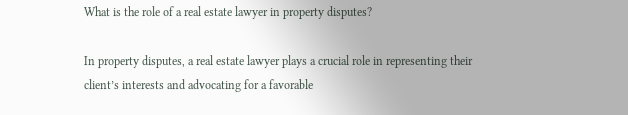What is the role of a real estate lawyer in property disputes?

In property disputes, a real estate lawyer plays a crucial role in representing their client’s interests and advocating for a favorable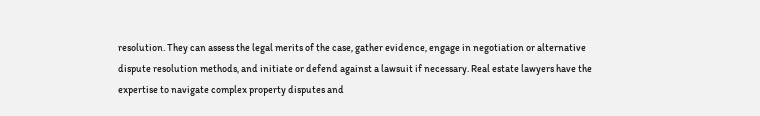resolution. They can assess the legal merits of the case, gather evidence, engage in negotiation or alternative dispute resolution methods, and initiate or defend against a lawsuit if necessary. Real estate lawyers have the expertise to navigate complex property disputes and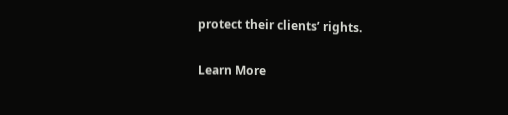protect their clients’ rights.

Learn More